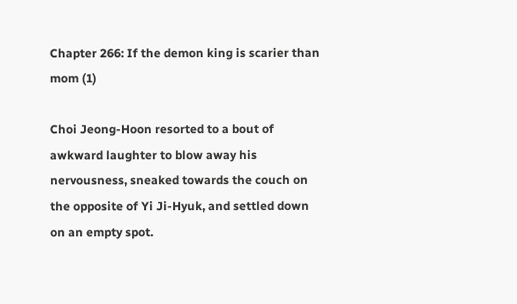Chapter 266: If the demon king is scarier than mom (1)

Choi Jeong-Hoon resorted to a bout of awkward laughter to blow away his nervousness, sneaked towards the couch on the opposite of Yi Ji-Hyuk, and settled down on an empty spot.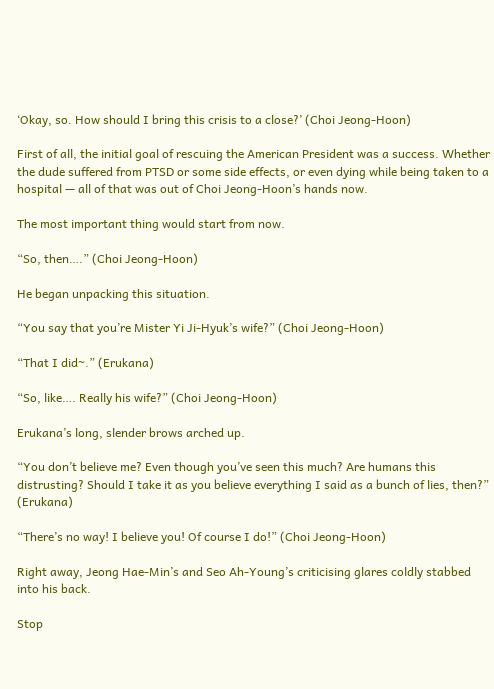‘Okay, so. How should I bring this crisis to a close?’ (Choi Jeong-Hoon)

First of all, the initial goal of rescuing the American President was a success. Whether the dude suffered from PTSD or some side effects, or even dying while being taken to a hospital — all of that was out of Choi Jeong-Hoon’s hands now.

The most important thing would start from now.

“So, then….” (Choi Jeong-Hoon)

He began unpacking this situation.

“You say that you’re Mister Yi Ji-Hyuk’s wife?” (Choi Jeong-Hoon)

“That I did~.” (Erukana)

“So, like…. Really his wife?” (Choi Jeong-Hoon)

Erukana’s long, slender brows arched up.

“You don’t believe me? Even though you’ve seen this much? Are humans this distrusting? Should I take it as you believe everything I said as a bunch of lies, then?” (Erukana)

“There’s no way! I believe you! Of course I do!” (Choi Jeong-Hoon)

Right away, Jeong Hae-Min’s and Seo Ah-Young’s criticising glares coldly stabbed into his back.

Stop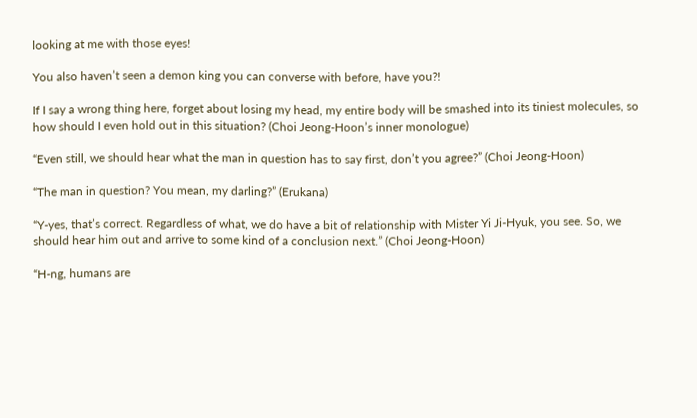looking at me with those eyes!

You also haven’t seen a demon king you can converse with before, have you?!

If I say a wrong thing here, forget about losing my head, my entire body will be smashed into its tiniest molecules, so how should I even hold out in this situation? (Choi Jeong-Hoon’s inner monologue)

“Even still, we should hear what the man in question has to say first, don’t you agree?” (Choi Jeong-Hoon)

“The man in question? You mean, my darling?” (Erukana)

“Y-yes, that’s correct. Regardless of what, we do have a bit of relationship with Mister Yi Ji-Hyuk, you see. So, we should hear him out and arrive to some kind of a conclusion next.” (Choi Jeong-Hoon)

“H-ng, humans are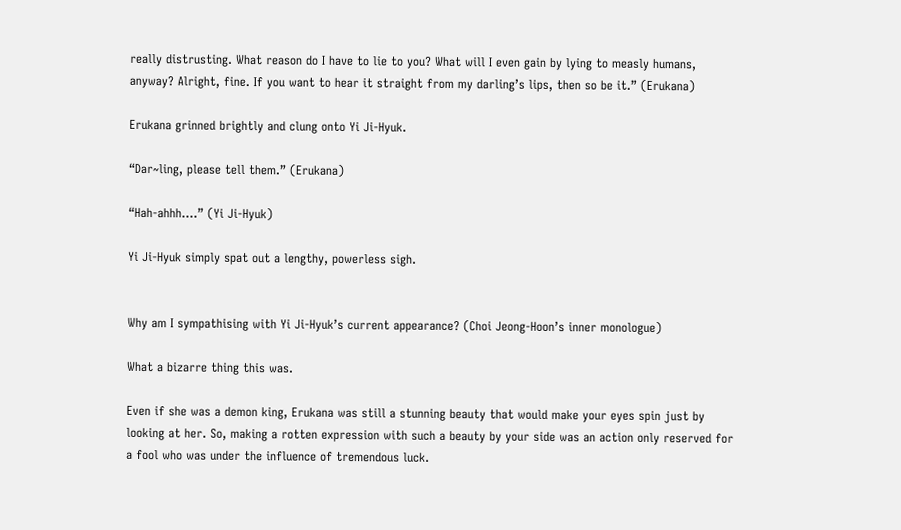really distrusting. What reason do I have to lie to you? What will I even gain by lying to measly humans, anyway? Alright, fine. If you want to hear it straight from my darling’s lips, then so be it.” (Erukana)

Erukana grinned brightly and clung onto Yi Ji-Hyuk.

“Dar~ling, please tell them.” (Erukana)

“Hah-ahhh….” (Yi Ji-Hyuk)

Yi Ji-Hyuk simply spat out a lengthy, powerless sigh.


Why am I sympathising with Yi Ji-Hyuk’s current appearance? (Choi Jeong-Hoon’s inner monologue)

What a bizarre thing this was.

Even if she was a demon king, Erukana was still a stunning beauty that would make your eyes spin just by looking at her. So, making a rotten expression with such a beauty by your side was an action only reserved for a fool who was under the influence of tremendous luck.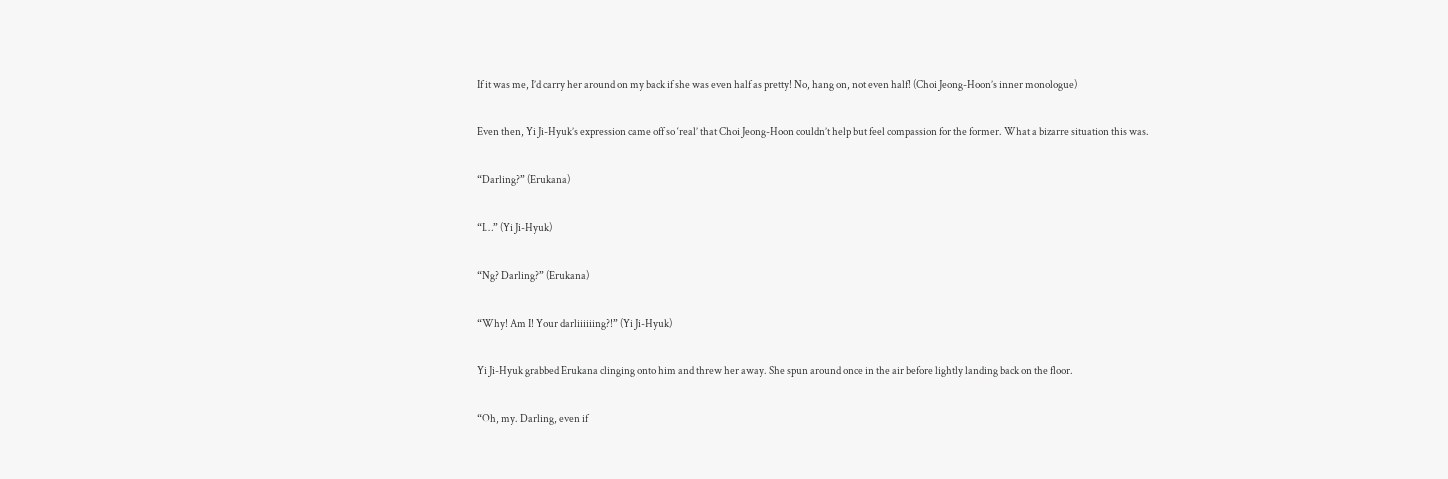If it was me, I’d carry her around on my back if she was even half as pretty! No, hang on, not even half! (Choi Jeong-Hoon’s inner monologue)

Even then, Yi Ji-Hyuk’s expression came off so ‘real’ that Choi Jeong-Hoon couldn’t help but feel compassion for the former. What a bizarre situation this was.

“Darling?” (Erukana)

“I…” (Yi Ji-Hyuk)

“Ng? Darling?” (Erukana)

“Why! Am I! Your darliiiiiing?!” (Yi Ji-Hyuk)

Yi Ji-Hyuk grabbed Erukana clinging onto him and threw her away. She spun around once in the air before lightly landing back on the floor.

“Oh, my. Darling, even if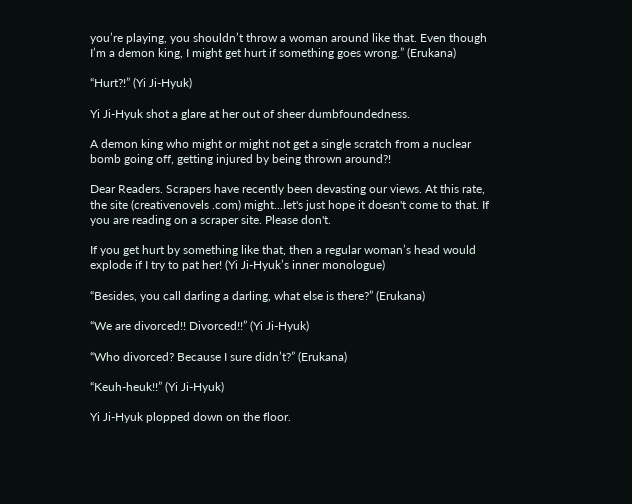you’re playing, you shouldn’t throw a woman around like that. Even though I’m a demon king, I might get hurt if something goes wrong.” (Erukana)

“Hurt?!” (Yi Ji-Hyuk)

Yi Ji-Hyuk shot a glare at her out of sheer dumbfoundedness.

A demon king who might or might not get a single scratch from a nuclear bomb going off, getting injured by being thrown around?!

Dear Readers. Scrapers have recently been devasting our views. At this rate, the site (creativenovels .com) might...let's just hope it doesn't come to that. If you are reading on a scraper site. Please don't.

If you get hurt by something like that, then a regular woman’s head would explode if I try to pat her! (Yi Ji-Hyuk’s inner monologue)

“Besides, you call darling a darling, what else is there?” (Erukana)

“We are divorced!! Divorced!!” (Yi Ji-Hyuk)

“Who divorced? Because I sure didn’t?” (Erukana)

“Keuh-heuk!!” (Yi Ji-Hyuk)

Yi Ji-Hyuk plopped down on the floor.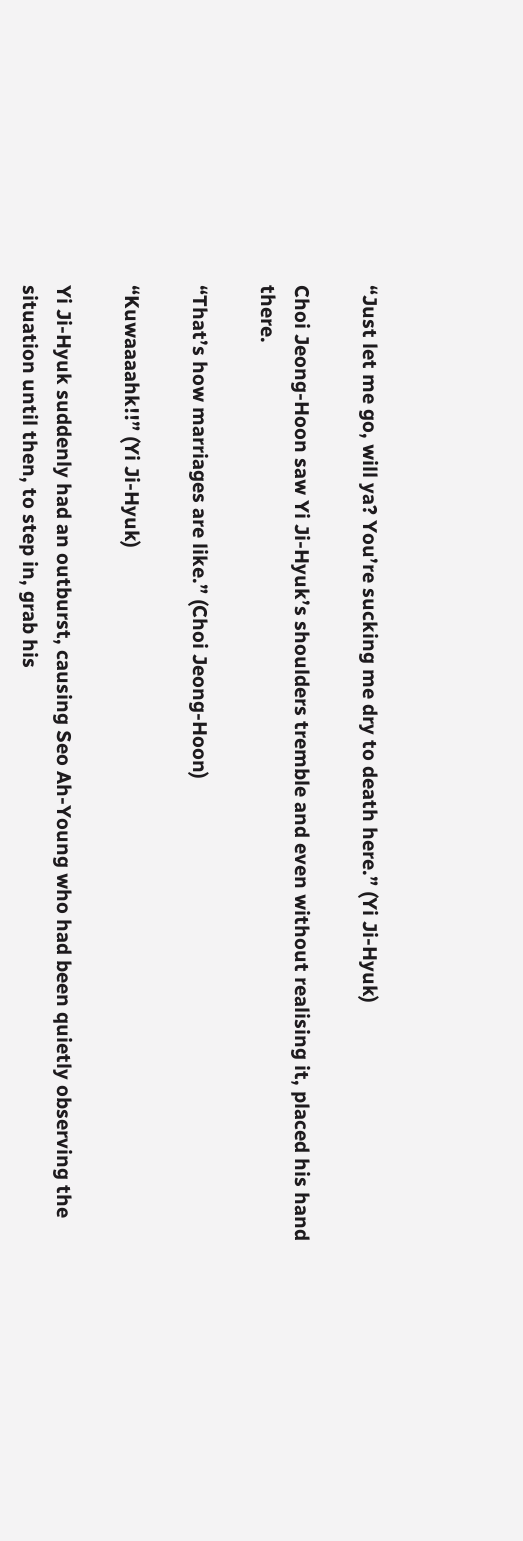“Just let me go, will ya? You’re sucking me dry to death here.” (Yi Ji-Hyuk)

Choi Jeong-Hoon saw Yi Ji-Hyuk’s shoulders tremble and even without realising it, placed his hand there.

“That’s how marriages are like.” (Choi Jeong-Hoon)

“Kuwaaaahk!!” (Yi Ji-Hyuk)

Yi Ji-Hyuk suddenly had an outburst, causing Seo Ah-Young who had been quietly observing the situation until then, to step in, grab his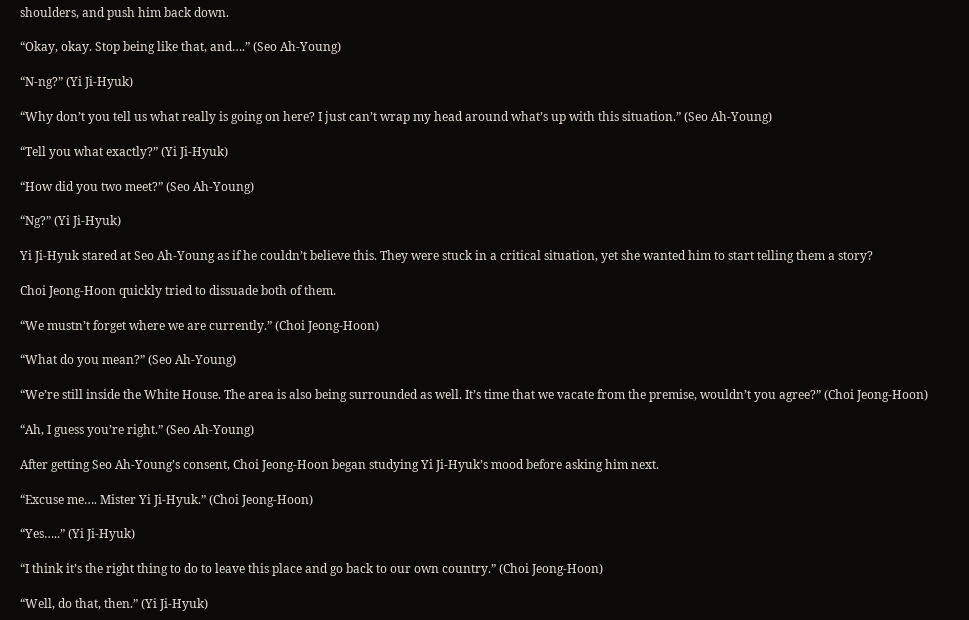shoulders, and push him back down.

“Okay, okay. Stop being like that, and….” (Seo Ah-Young)

“N-ng?” (Yi Ji-Hyuk)

“Why don’t you tell us what really is going on here? I just can’t wrap my head around what’s up with this situation.” (Seo Ah-Young)

“Tell you what exactly?” (Yi Ji-Hyuk)

“How did you two meet?” (Seo Ah-Young)

“Ng?” (Yi Ji-Hyuk)

Yi Ji-Hyuk stared at Seo Ah-Young as if he couldn’t believe this. They were stuck in a critical situation, yet she wanted him to start telling them a story?

Choi Jeong-Hoon quickly tried to dissuade both of them.

“We mustn’t forget where we are currently.” (Choi Jeong-Hoon)

“What do you mean?” (Seo Ah-Young)

“We’re still inside the White House. The area is also being surrounded as well. It’s time that we vacate from the premise, wouldn’t you agree?” (Choi Jeong-Hoon)

“Ah, I guess you’re right.” (Seo Ah-Young)

After getting Seo Ah-Young’s consent, Choi Jeong-Hoon began studying Yi Ji-Hyuk’s mood before asking him next.

“Excuse me…. Mister Yi Ji-Hyuk.” (Choi Jeong-Hoon)

“Yes…..” (Yi Ji-Hyuk)

“I think it’s the right thing to do to leave this place and go back to our own country.” (Choi Jeong-Hoon)

“Well, do that, then.” (Yi Ji-Hyuk)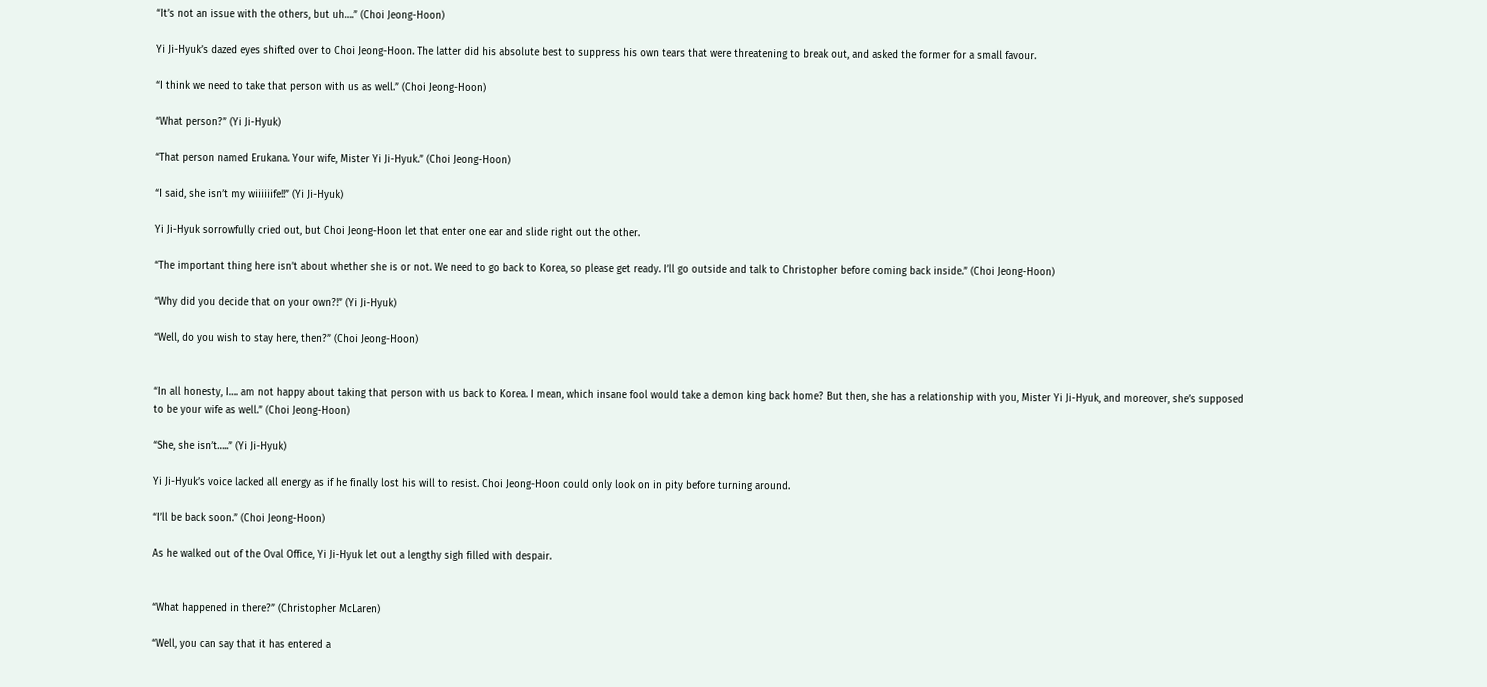“It’s not an issue with the others, but uh….” (Choi Jeong-Hoon)

Yi Ji-Hyuk’s dazed eyes shifted over to Choi Jeong-Hoon. The latter did his absolute best to suppress his own tears that were threatening to break out, and asked the former for a small favour.

“I think we need to take that person with us as well.” (Choi Jeong-Hoon)

“What person?” (Yi Ji-Hyuk)

“That person named Erukana. Your wife, Mister Yi Ji-Hyuk.” (Choi Jeong-Hoon)

“I said, she isn’t my wiiiiiife!!” (Yi Ji-Hyuk)

Yi Ji-Hyuk sorrowfully cried out, but Choi Jeong-Hoon let that enter one ear and slide right out the other.

“The important thing here isn’t about whether she is or not. We need to go back to Korea, so please get ready. I’ll go outside and talk to Christopher before coming back inside.” (Choi Jeong-Hoon)

“Why did you decide that on your own?!” (Yi Ji-Hyuk)

“Well, do you wish to stay here, then?” (Choi Jeong-Hoon)


“In all honesty, I…. am not happy about taking that person with us back to Korea. I mean, which insane fool would take a demon king back home? But then, she has a relationship with you, Mister Yi Ji-Hyuk, and moreover, she’s supposed to be your wife as well.” (Choi Jeong-Hoon)

“She, she isn’t…..” (Yi Ji-Hyuk)

Yi Ji-Hyuk’s voice lacked all energy as if he finally lost his will to resist. Choi Jeong-Hoon could only look on in pity before turning around.

“I’ll be back soon.” (Choi Jeong-Hoon)

As he walked out of the Oval Office, Yi Ji-Hyuk let out a lengthy sigh filled with despair.


“What happened in there?” (Christopher McLaren)

“Well, you can say that it has entered a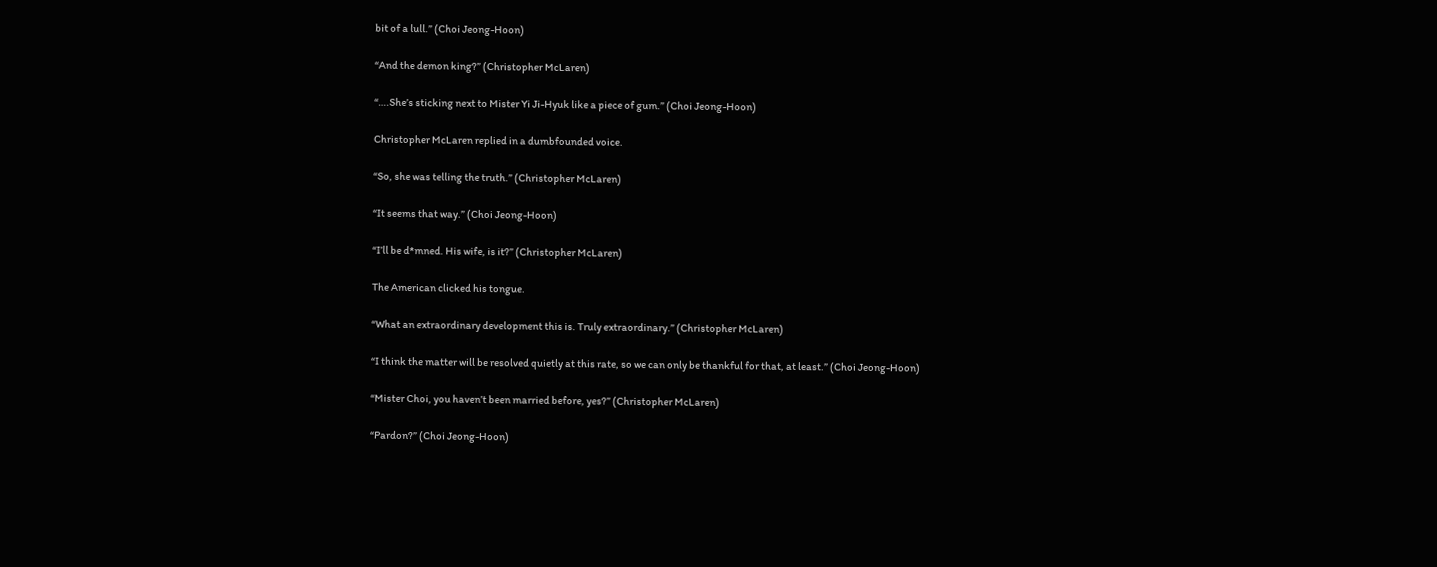bit of a lull.” (Choi Jeong-Hoon)

“And the demon king?” (Christopher McLaren)

“….She’s sticking next to Mister Yi Ji-Hyuk like a piece of gum.” (Choi Jeong-Hoon)

Christopher McLaren replied in a dumbfounded voice.

“So, she was telling the truth.” (Christopher McLaren)

“It seems that way.” (Choi Jeong-Hoon)

“I’ll be d*mned. His wife, is it?” (Christopher McLaren)

The American clicked his tongue.

“What an extraordinary development this is. Truly extraordinary.” (Christopher McLaren)

“I think the matter will be resolved quietly at this rate, so we can only be thankful for that, at least.” (Choi Jeong-Hoon)

“Mister Choi, you haven’t been married before, yes?” (Christopher McLaren)

“Pardon?” (Choi Jeong-Hoon)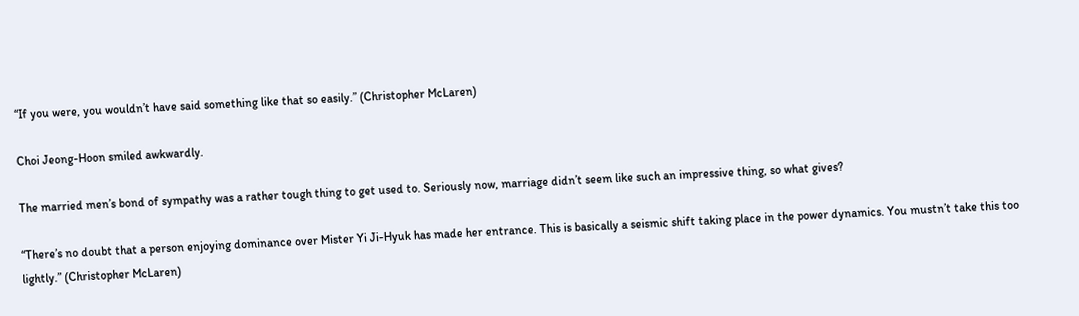“If you were, you wouldn’t have said something like that so easily.” (Christopher McLaren)

Choi Jeong-Hoon smiled awkwardly.

The married men’s bond of sympathy was a rather tough thing to get used to. Seriously now, marriage didn’t seem like such an impressive thing, so what gives?

“There’s no doubt that a person enjoying dominance over Mister Yi Ji-Hyuk has made her entrance. This is basically a seismic shift taking place in the power dynamics. You mustn’t take this too lightly.” (Christopher McLaren)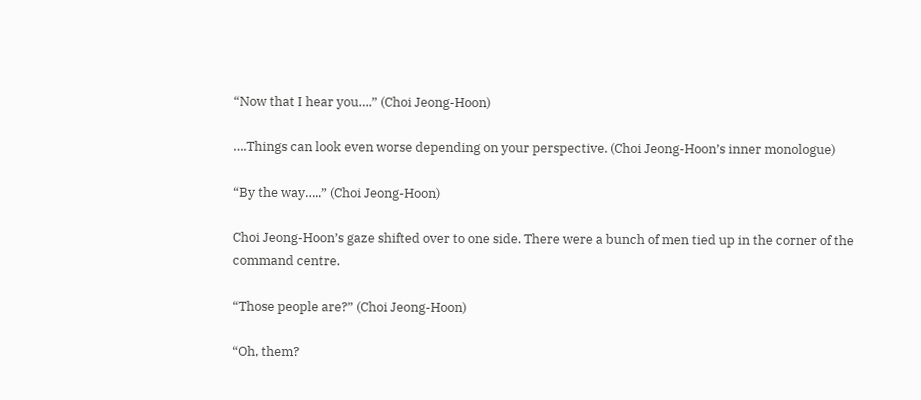“Now that I hear you….” (Choi Jeong-Hoon)

….Things can look even worse depending on your perspective. (Choi Jeong-Hoon’s inner monologue)

“By the way…..” (Choi Jeong-Hoon)

Choi Jeong-Hoon’s gaze shifted over to one side. There were a bunch of men tied up in the corner of the command centre.

“Those people are?” (Choi Jeong-Hoon)

“Oh, them?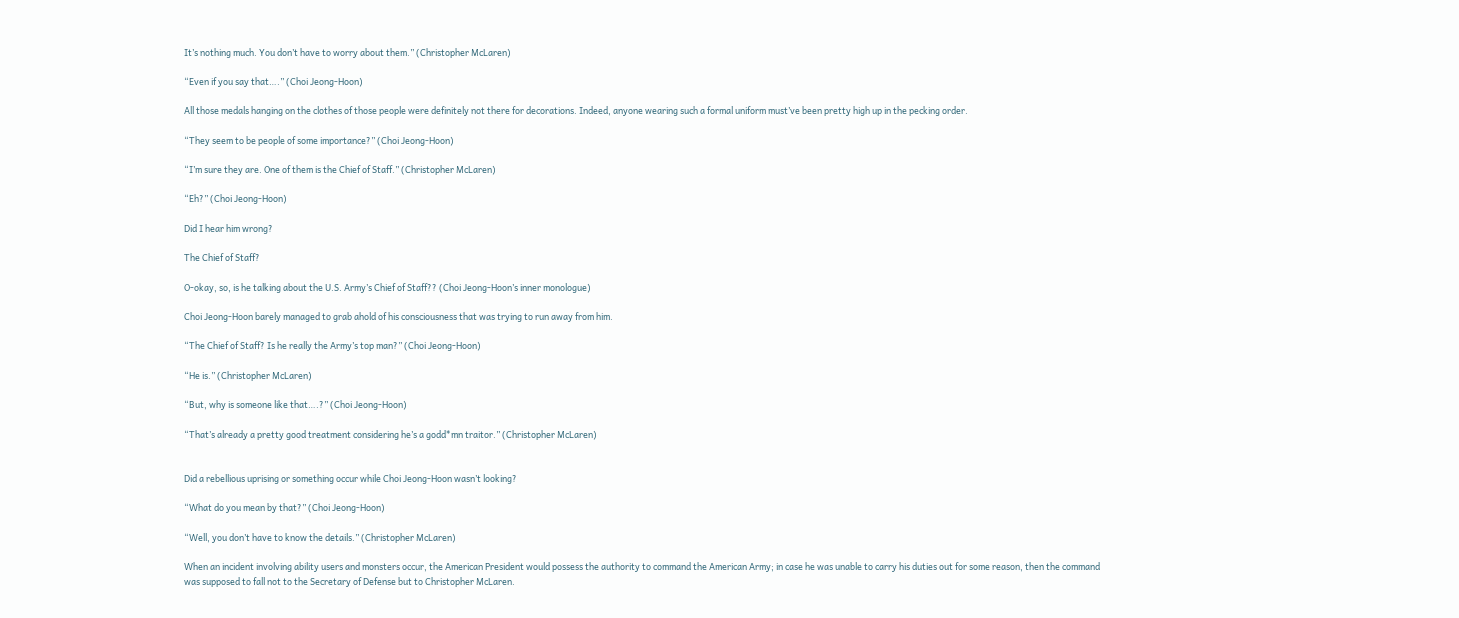It’s nothing much. You don’t have to worry about them.” (Christopher McLaren)

“Even if you say that….” (Choi Jeong-Hoon)

All those medals hanging on the clothes of those people were definitely not there for decorations. Indeed, anyone wearing such a formal uniform must’ve been pretty high up in the pecking order.

“They seem to be people of some importance?” (Choi Jeong-Hoon)

“I’m sure they are. One of them is the Chief of Staff.” (Christopher McLaren)

“Eh?” (Choi Jeong-Hoon)

Did I hear him wrong?

The Chief of Staff?

O-okay, so, is he talking about the U.S. Army’s Chief of Staff?? (Choi Jeong-Hoon’s inner monologue)

Choi Jeong-Hoon barely managed to grab ahold of his consciousness that was trying to run away from him.

“The Chief of Staff? Is he really the Army’s top man?” (Choi Jeong-Hoon)

“He is.” (Christopher McLaren)

“But, why is someone like that….?” (Choi Jeong-Hoon)

“That’s already a pretty good treatment considering he’s a godd*mn traitor.” (Christopher McLaren)


Did a rebellious uprising or something occur while Choi Jeong-Hoon wasn’t looking?

“What do you mean by that?” (Choi Jeong-Hoon)

“Well, you don’t have to know the details.” (Christopher McLaren)

When an incident involving ability users and monsters occur, the American President would possess the authority to command the American Army; in case he was unable to carry his duties out for some reason, then the command was supposed to fall not to the Secretary of Defense but to Christopher McLaren.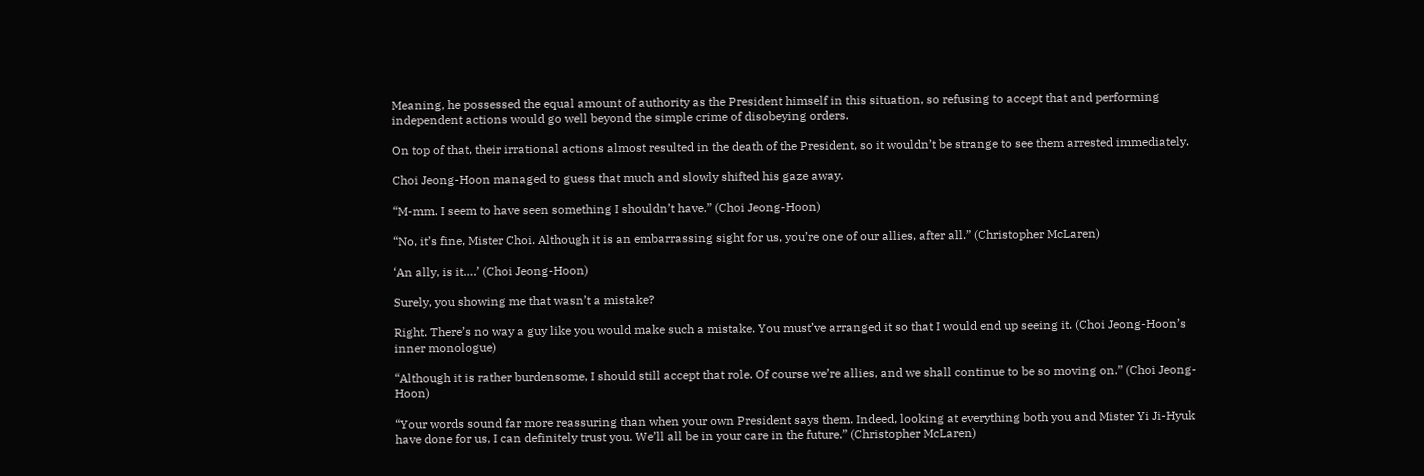Meaning, he possessed the equal amount of authority as the President himself in this situation, so refusing to accept that and performing independent actions would go well beyond the simple crime of disobeying orders.

On top of that, their irrational actions almost resulted in the death of the President, so it wouldn’t be strange to see them arrested immediately.

Choi Jeong-Hoon managed to guess that much and slowly shifted his gaze away.

“M-mm. I seem to have seen something I shouldn’t have.” (Choi Jeong-Hoon)

“No, it’s fine, Mister Choi. Although it is an embarrassing sight for us, you’re one of our allies, after all.” (Christopher McLaren)

‘An ally, is it….’ (Choi Jeong-Hoon)

Surely, you showing me that wasn’t a mistake?

Right. There’s no way a guy like you would make such a mistake. You must’ve arranged it so that I would end up seeing it. (Choi Jeong-Hoon’s inner monologue)

“Although it is rather burdensome, I should still accept that role. Of course we’re allies, and we shall continue to be so moving on.” (Choi Jeong-Hoon)

“Your words sound far more reassuring than when your own President says them. Indeed, looking at everything both you and Mister Yi Ji-Hyuk have done for us, I can definitely trust you. We’ll all be in your care in the future.” (Christopher McLaren)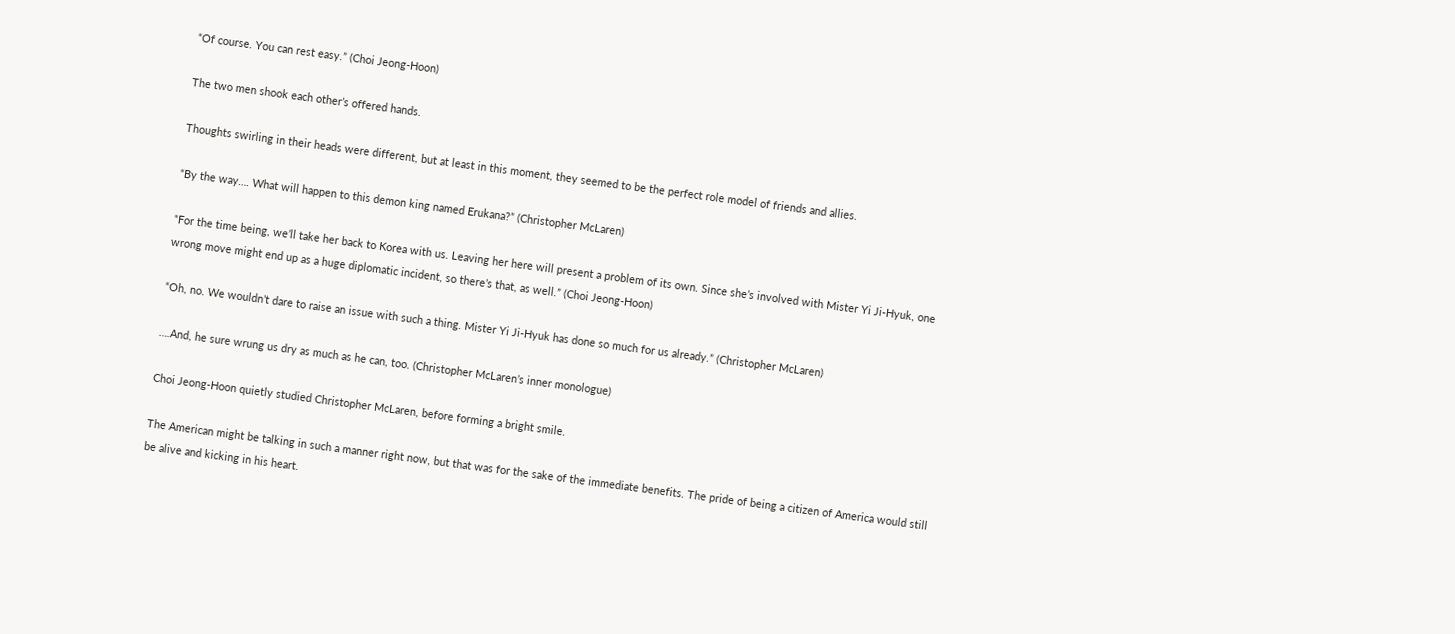“Of course. You can rest easy.” (Choi Jeong-Hoon)

The two men shook each other’s offered hands.

Thoughts swirling in their heads were different, but at least in this moment, they seemed to be the perfect role model of friends and allies.

“By the way…. What will happen to this demon king named Erukana?” (Christopher McLaren)

“For the time being, we’ll take her back to Korea with us. Leaving her here will present a problem of its own. Since she’s involved with Mister Yi Ji-Hyuk, one wrong move might end up as a huge diplomatic incident, so there’s that, as well.” (Choi Jeong-Hoon)

“Oh, no. We wouldn’t dare to raise an issue with such a thing. Mister Yi Ji-Hyuk has done so much for us already.” (Christopher McLaren)

….And, he sure wrung us dry as much as he can, too. (Christopher McLaren’s inner monologue)

Choi Jeong-Hoon quietly studied Christopher McLaren, before forming a bright smile.

The American might be talking in such a manner right now, but that was for the sake of the immediate benefits. The pride of being a citizen of America would still be alive and kicking in his heart.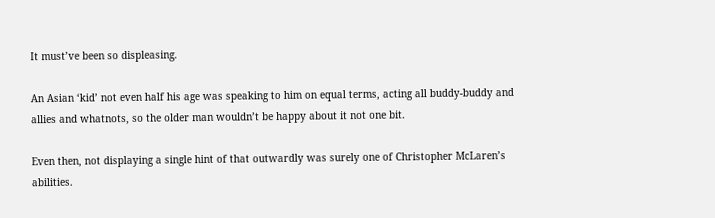It must’ve been so displeasing.

An Asian ‘kid’ not even half his age was speaking to him on equal terms, acting all buddy-buddy and allies and whatnots, so the older man wouldn’t be happy about it not one bit.

Even then, not displaying a single hint of that outwardly was surely one of Christopher McLaren’s abilities.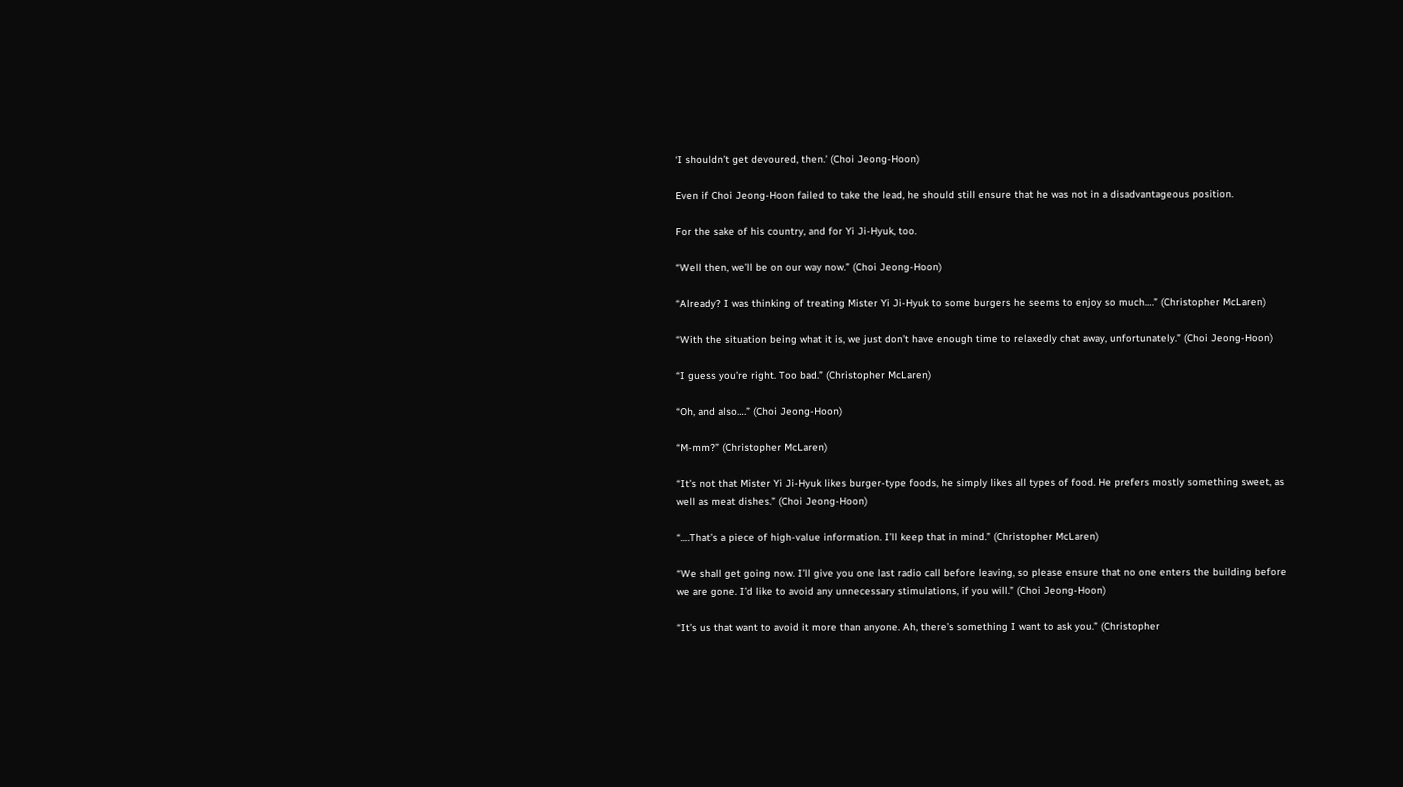‘I shouldn’t get devoured, then.’ (Choi Jeong-Hoon)

Even if Choi Jeong-Hoon failed to take the lead, he should still ensure that he was not in a disadvantageous position.

For the sake of his country, and for Yi Ji-Hyuk, too.

“Well then, we’ll be on our way now.” (Choi Jeong-Hoon)

“Already? I was thinking of treating Mister Yi Ji-Hyuk to some burgers he seems to enjoy so much….” (Christopher McLaren)

“With the situation being what it is, we just don’t have enough time to relaxedly chat away, unfortunately.” (Choi Jeong-Hoon)

“I guess you’re right. Too bad.” (Christopher McLaren)

“Oh, and also….” (Choi Jeong-Hoon)

“M-mm?” (Christopher McLaren)

“It’s not that Mister Yi Ji-Hyuk likes burger-type foods, he simply likes all types of food. He prefers mostly something sweet, as well as meat dishes.” (Choi Jeong-Hoon)

“….That’s a piece of high-value information. I’ll keep that in mind.” (Christopher McLaren)

“We shall get going now. I’ll give you one last radio call before leaving, so please ensure that no one enters the building before we are gone. I’d like to avoid any unnecessary stimulations, if you will.” (Choi Jeong-Hoon)

“It’s us that want to avoid it more than anyone. Ah, there’s something I want to ask you.” (Christopher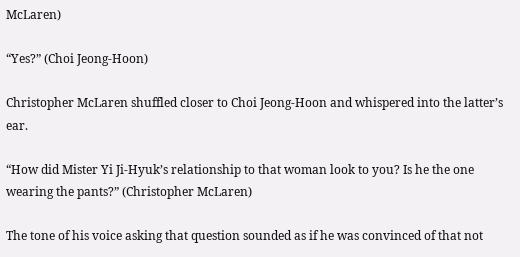McLaren)

“Yes?” (Choi Jeong-Hoon)

Christopher McLaren shuffled closer to Choi Jeong-Hoon and whispered into the latter’s ear.

“How did Mister Yi Ji-Hyuk’s relationship to that woman look to you? Is he the one wearing the pants?” (Christopher McLaren)

The tone of his voice asking that question sounded as if he was convinced of that not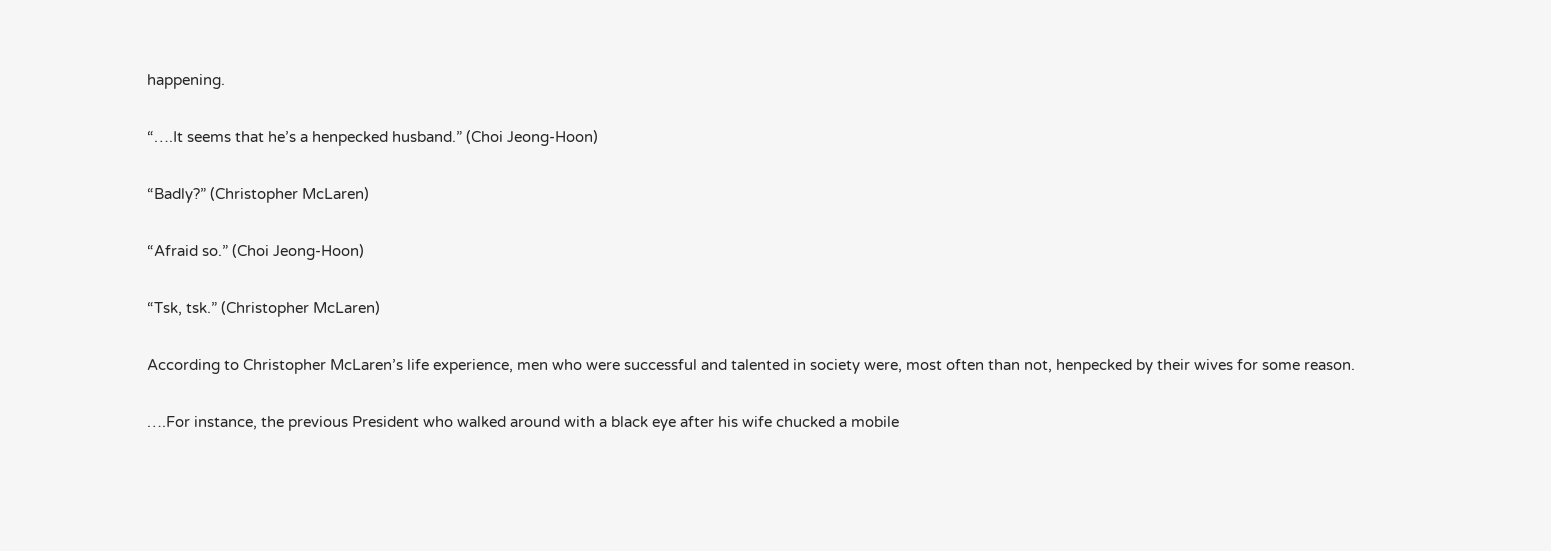happening.

“….It seems that he’s a henpecked husband.” (Choi Jeong-Hoon)

“Badly?” (Christopher McLaren)

“Afraid so.” (Choi Jeong-Hoon)

“Tsk, tsk.” (Christopher McLaren)

According to Christopher McLaren’s life experience, men who were successful and talented in society were, most often than not, henpecked by their wives for some reason.

….For instance, the previous President who walked around with a black eye after his wife chucked a mobile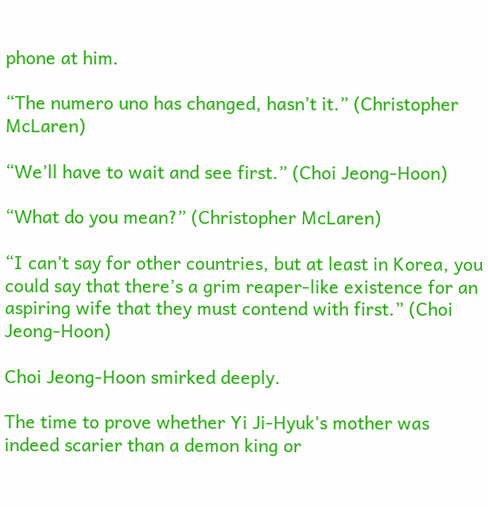phone at him.

“The numero uno has changed, hasn’t it.” (Christopher McLaren)

“We’ll have to wait and see first.” (Choi Jeong-Hoon)

“What do you mean?” (Christopher McLaren)

“I can’t say for other countries, but at least in Korea, you could say that there’s a grim reaper-like existence for an aspiring wife that they must contend with first.” (Choi Jeong-Hoon)

Choi Jeong-Hoon smirked deeply.

The time to prove whether Yi Ji-Hyuk’s mother was indeed scarier than a demon king or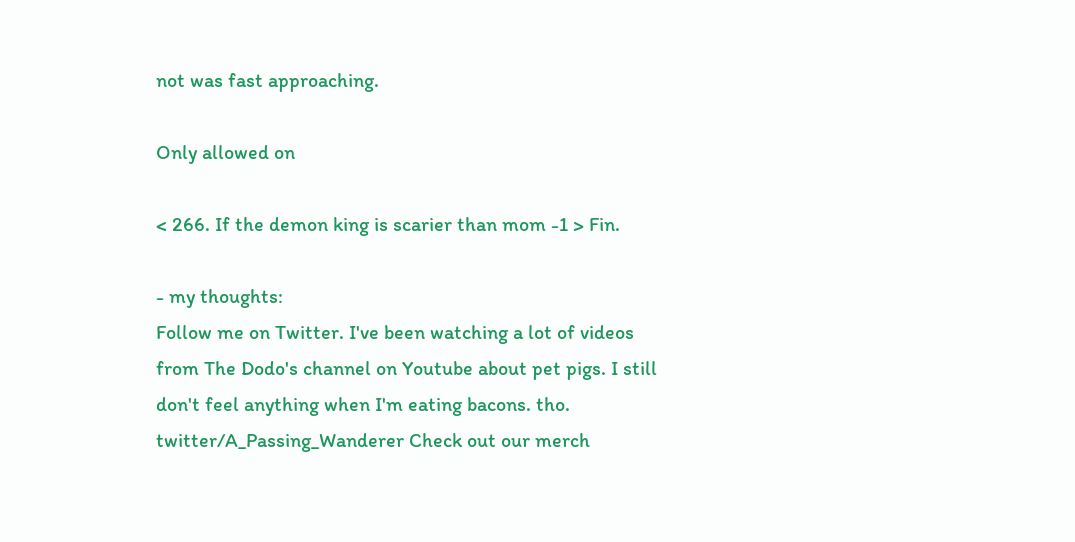not was fast approaching.

Only allowed on

< 266. If the demon king is scarier than mom -1 > Fin.

- my thoughts:
Follow me on Twitter. I've been watching a lot of videos from The Dodo's channel on Youtube about pet pigs. I still don't feel anything when I'm eating bacons. tho. twitter/A_Passing_Wanderer Check out our merch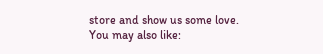store and show us some love.
You may also like: